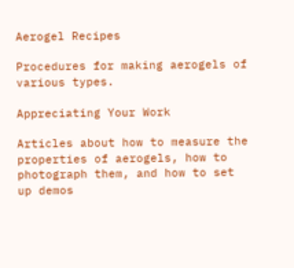Aerogel Recipes

Procedures for making aerogels of various types.

Appreciating Your Work

Articles about how to measure the properties of aerogels, how to photograph them, and how to set up demos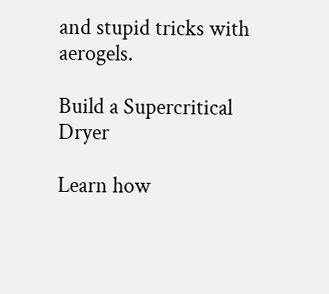and stupid tricks with aerogels.

Build a Supercritical Dryer

Learn how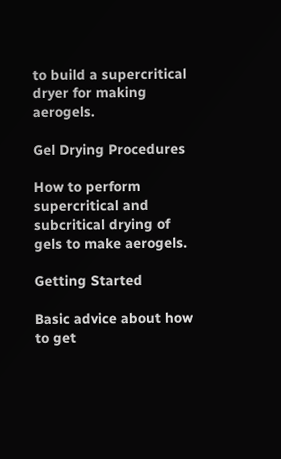to build a supercritical dryer for making aerogels.

Gel Drying Procedures

How to perform supercritical and subcritical drying of gels to make aerogels.

Getting Started

Basic advice about how to get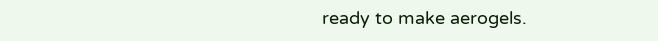ready to make aerogels.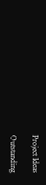Project Ideas

Outstanding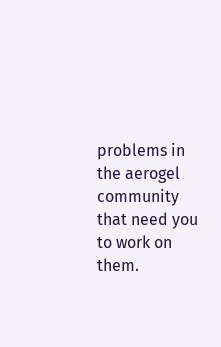problems in the aerogel community that need you to work on them.